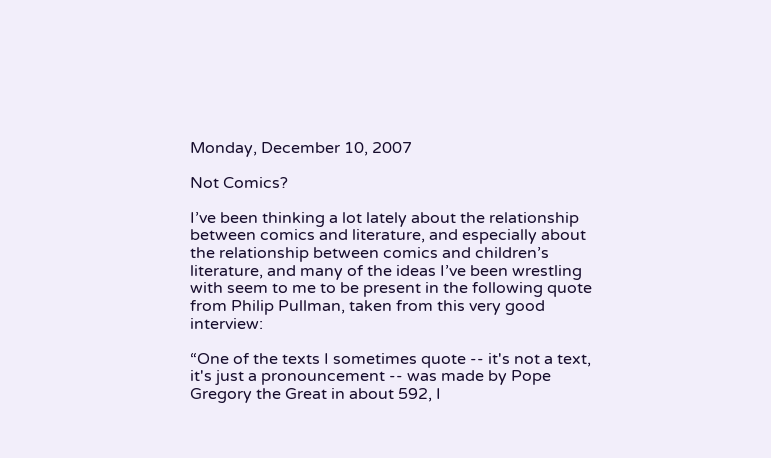Monday, December 10, 2007

Not Comics?

I’ve been thinking a lot lately about the relationship between comics and literature, and especially about the relationship between comics and children’s literature, and many of the ideas I’ve been wrestling with seem to me to be present in the following quote from Philip Pullman, taken from this very good interview:

“One of the texts I sometimes quote -- it's not a text, it's just a pronouncement -- was made by Pope Gregory the Great in about 592, I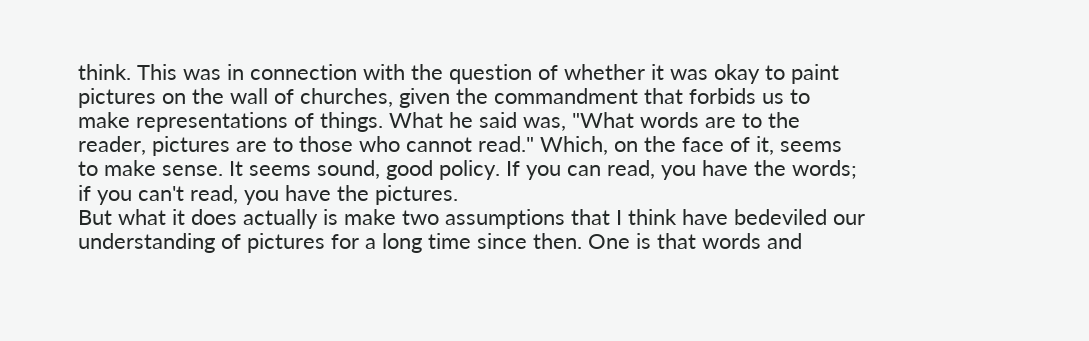think. This was in connection with the question of whether it was okay to paint pictures on the wall of churches, given the commandment that forbids us to make representations of things. What he said was, "What words are to the reader, pictures are to those who cannot read." Which, on the face of it, seems to make sense. It seems sound, good policy. If you can read, you have the words; if you can't read, you have the pictures.
But what it does actually is make two assumptions that I think have bedeviled our understanding of pictures for a long time since then. One is that words and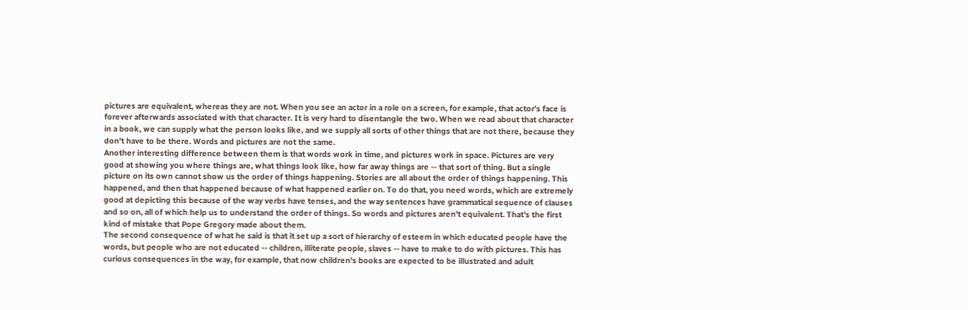pictures are equivalent, whereas they are not. When you see an actor in a role on a screen, for example, that actor's face is forever afterwards associated with that character. It is very hard to disentangle the two. When we read about that character in a book, we can supply what the person looks like, and we supply all sorts of other things that are not there, because they don't have to be there. Words and pictures are not the same.
Another interesting difference between them is that words work in time, and pictures work in space. Pictures are very good at showing you where things are, what things look like, how far away things are -- that sort of thing. But a single picture on its own cannot show us the order of things happening. Stories are all about the order of things happening. This happened, and then that happened because of what happened earlier on. To do that, you need words, which are extremely good at depicting this because of the way verbs have tenses, and the way sentences have grammatical sequence of clauses and so on, all of which help us to understand the order of things. So words and pictures aren't equivalent. That's the first kind of mistake that Pope Gregory made about them.
The second consequence of what he said is that it set up a sort of hierarchy of esteem in which educated people have the words, but people who are not educated -- children, illiterate people, slaves -- have to make to do with pictures. This has curious consequences in the way, for example, that now children's books are expected to be illustrated and adult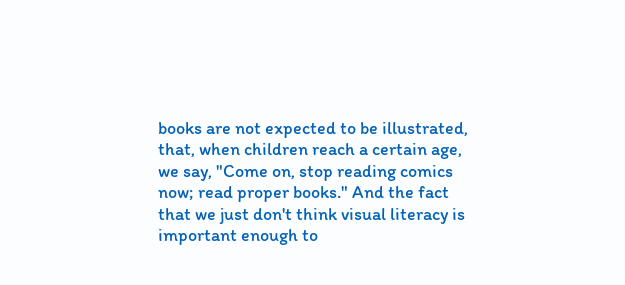books are not expected to be illustrated, that, when children reach a certain age, we say, "Come on, stop reading comics now; read proper books." And the fact that we just don't think visual literacy is important enough to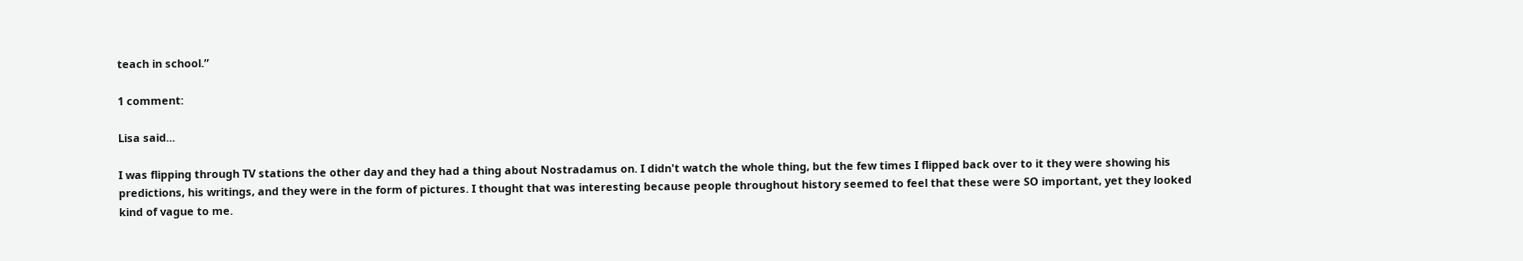teach in school.”

1 comment:

Lisa said...

I was flipping through TV stations the other day and they had a thing about Nostradamus on. I didn't watch the whole thing, but the few times I flipped back over to it they were showing his predictions, his writings, and they were in the form of pictures. I thought that was interesting because people throughout history seemed to feel that these were SO important, yet they looked kind of vague to me.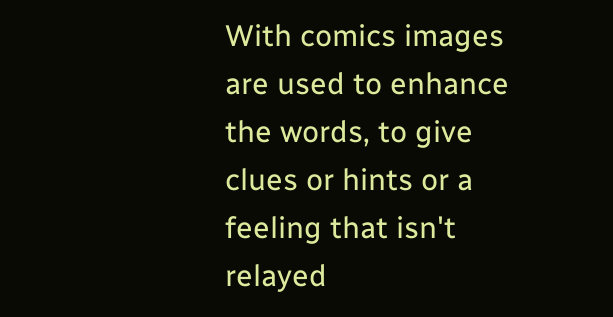With comics images are used to enhance the words, to give clues or hints or a feeling that isn't relayed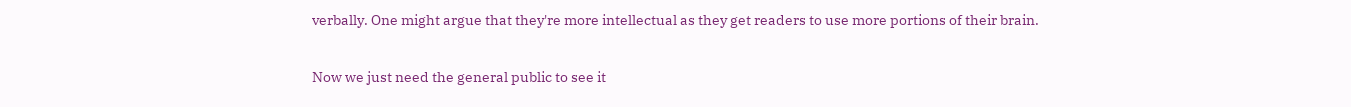verbally. One might argue that they're more intellectual as they get readers to use more portions of their brain.

Now we just need the general public to see it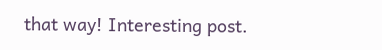that way! Interesting post.